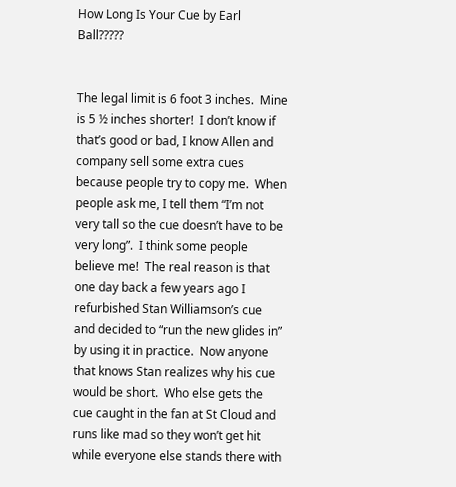How Long Is Your Cue by Earl Ball?????


The legal limit is 6 foot 3 inches.  Mine is 5 ½ inches shorter!  I don’t know if that’s good or bad, I know Allen and company sell some extra cues because people try to copy me.  When people ask me, I tell them “I’m not very tall so the cue doesn’t have to be very long”.  I think some people believe me!  The real reason is that one day back a few years ago I refurbished Stan Williamson’s cue and decided to “run the new glides in” by using it in practice.  Now anyone that knows Stan realizes why his cue would be short.  Who else gets the cue caught in the fan at St Cloud and runs like mad so they won’t get hit while everyone else stands there with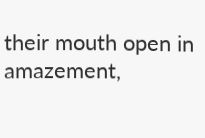their mouth open in amazement,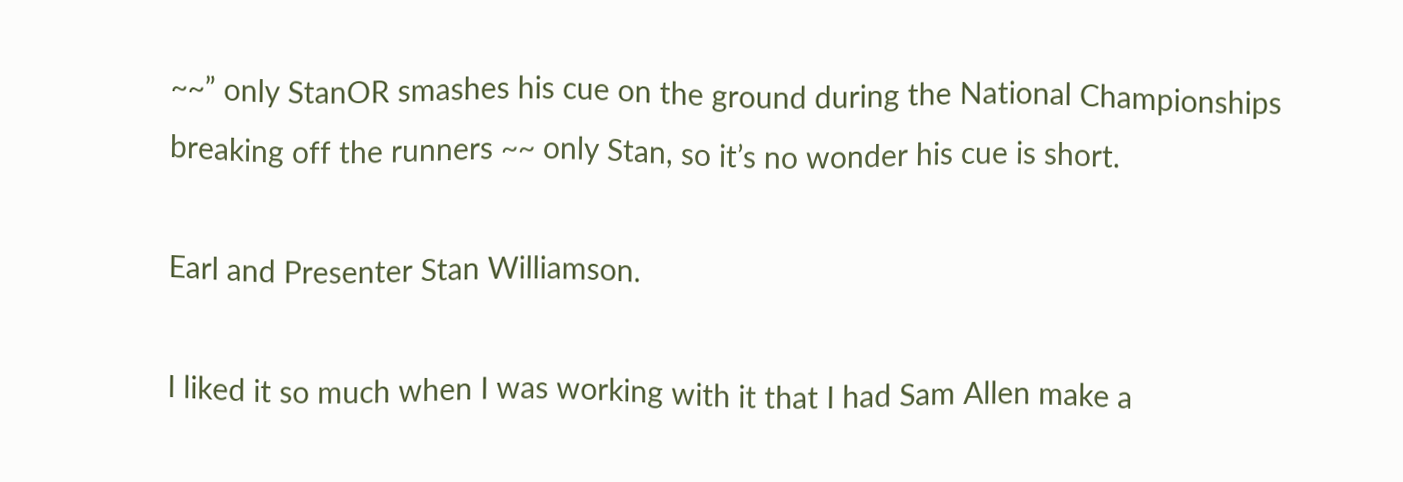~~” only StanOR smashes his cue on the ground during the National Championships breaking off the runners ~~ only Stan, so it’s no wonder his cue is short.

Earl and Presenter Stan Williamson.

I liked it so much when I was working with it that I had Sam Allen make a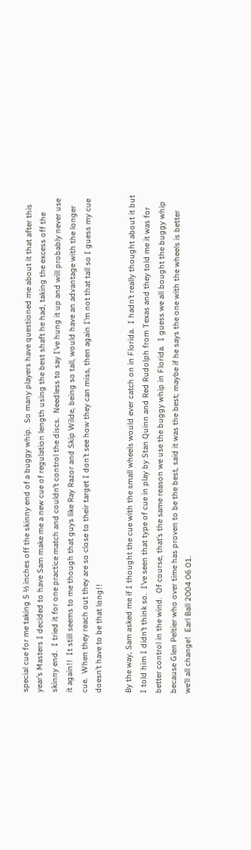special cue for me taking 5 ½ inches off the skinny end of a buggy whip.  So many players have questioned me about it that after this year’s Masters I decided to have Sam make me a new cue of regulation length using the best shaft he had, taking the excess off the skinny end.  I tried it for one practice match and couldn’t control the discs.  Needless to say I’ve hung it up and will probably never use it again!!  It still seems to me though that guys like Ray Razor and Skip Wilde, being so tall, would have an advantage with the longer cue.  When they reach out they are so close to their target I don’t see how they can miss, then again I’m not that tall so I guess my cue doesn’t have to be that long!!

By the way, Sam asked me if I thought the cue with the small wheels would ever catch on in Florida.  I hadn’t really thought about it but I told him I didn’t think so.  I’ve seen that type of cue in play by Stan Quinn and Red Rudolph from Texas and they told me it was for better control in the wind.  Of course, that’s the same reason we use the buggy whip in Florida.  I guess we all bought the buggy whip because Glen Peltier who over time has proven to be the best, said it was the best; maybe if he says the one with the wheels is better we’ll all change!  Earl Ball 2004 06 01.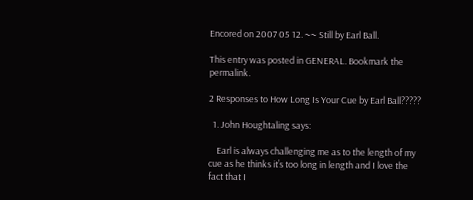Encored on 2007 05 12. ~~ Still by Earl Ball.

This entry was posted in GENERAL. Bookmark the permalink.

2 Responses to How Long Is Your Cue by Earl Ball?????

  1. John Houghtaling says:

    Earl is always challenging me as to the length of my cue as he thinks it’s too long in length and I love the fact that I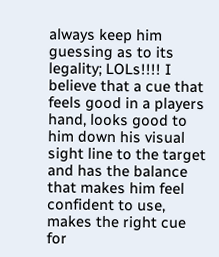always keep him guessing as to its legality; LOLs!!!! I believe that a cue that feels good in a players hand, looks good to him down his visual sight line to the target and has the balance that makes him feel confident to use, makes the right cue for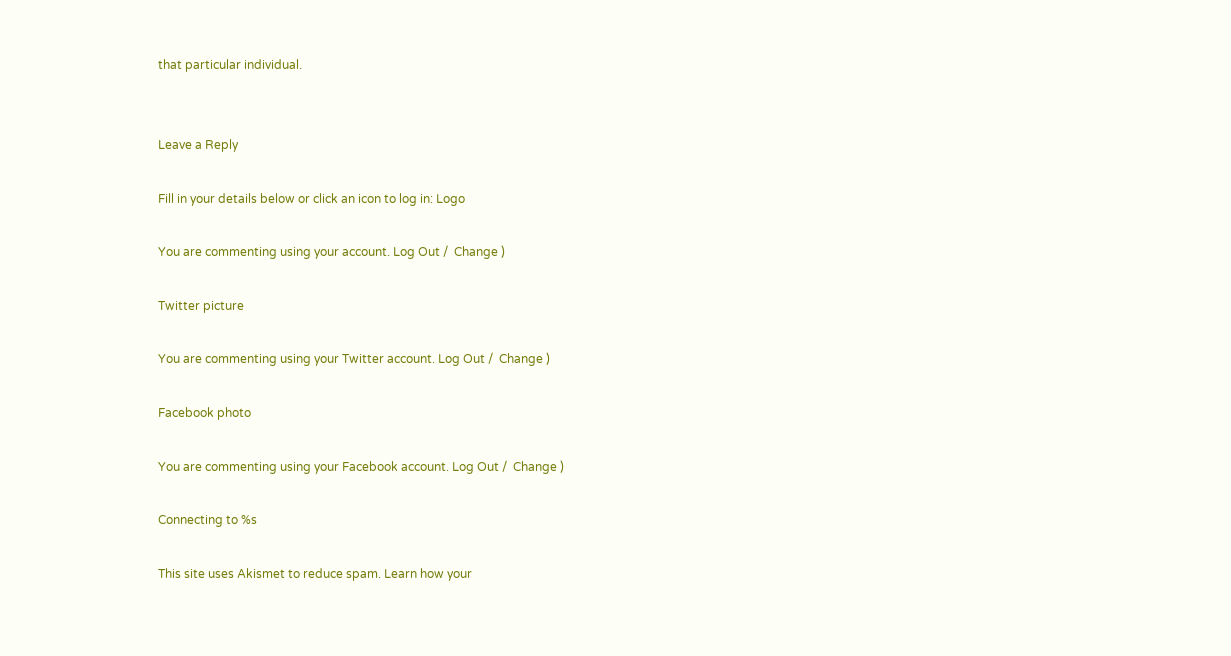that particular individual.


Leave a Reply

Fill in your details below or click an icon to log in: Logo

You are commenting using your account. Log Out /  Change )

Twitter picture

You are commenting using your Twitter account. Log Out /  Change )

Facebook photo

You are commenting using your Facebook account. Log Out /  Change )

Connecting to %s

This site uses Akismet to reduce spam. Learn how your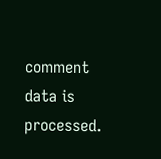comment data is processed.